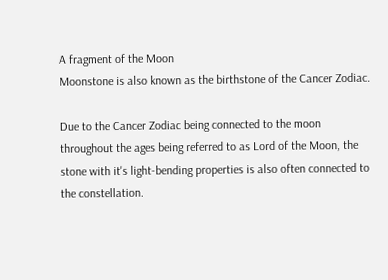A fragment of the Moon
Moonstone is also known as the birthstone of the Cancer Zodiac.

Due to the Cancer Zodiac being connected to the moon throughout the ages being referred to as Lord of the Moon, the stone with it's light-bending properties is also often connected to the constellation.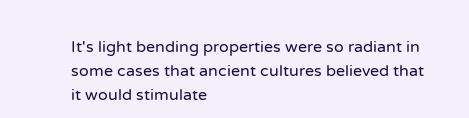It's light bending properties were so radiant in some cases that ancient cultures believed that it would stimulate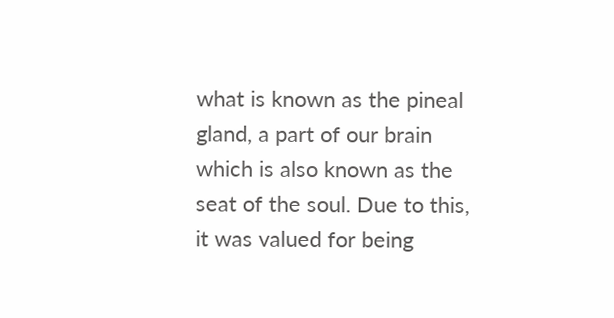what is known as the pineal gland, a part of our brain which is also known as the seat of the soul. Due to this, it was valued for being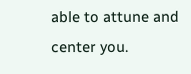able to attune and center you.